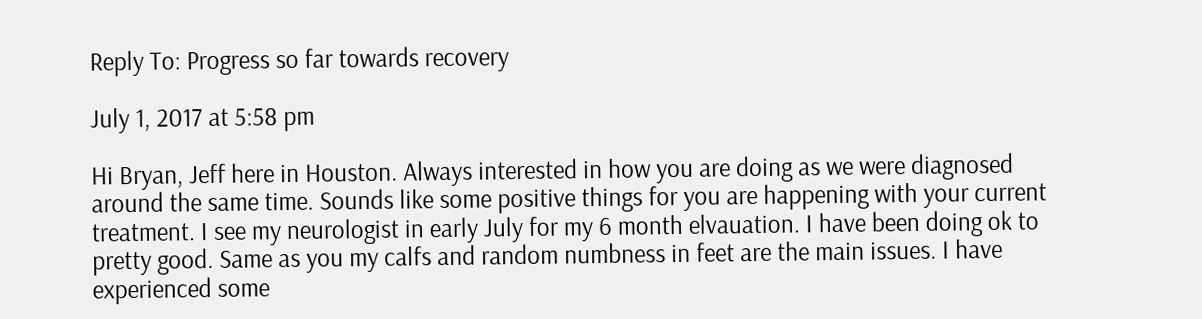Reply To: Progress so far towards recovery

July 1, 2017 at 5:58 pm

Hi Bryan, Jeff here in Houston. Always interested in how you are doing as we were diagnosed around the same time. Sounds like some positive things for you are happening with your current treatment. I see my neurologist in early July for my 6 month elvauation. I have been doing ok to pretty good. Same as you my calfs and random numbness in feet are the main issues. I have experienced some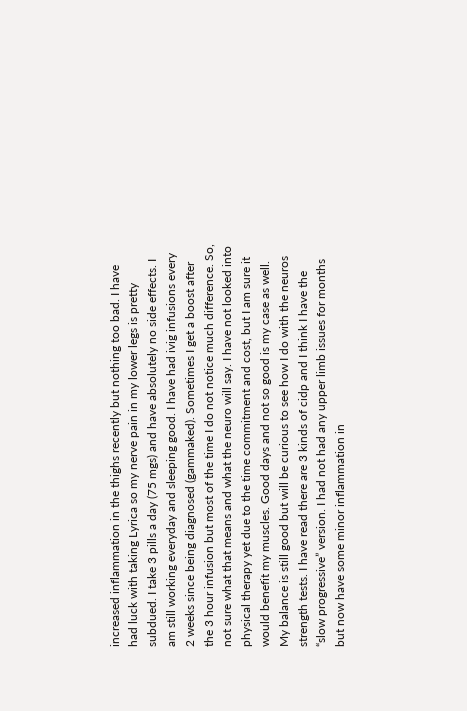increased inflammation in the thighs recently but nothing too bad. I have had luck with taking Lyrica so my nerve pain in my lower legs is pretty subdued. I take 3 pills a day (75 mgs) and have absolutely no side effects. I am still working everyday and sleeping good. I have had ivig infusions every 2 weeks since being diagnosed (gammaked). Sometimes I get a boost after the 3 hour infusion but most of the time I do not notice much difference. So, not sure what that means and what the neuro will say. I have not looked into physical therapy yet due to the time commitment and cost, but I am sure it would benefit my muscles. Good days and not so good is my case as well. My balance is still good but will be curious to see how I do with the neuros strength tests. I have read there are 3 kinds of cidp and I think I have the “slow progressive” version. I had not had any upper limb issues for months but now have some minor inflammation in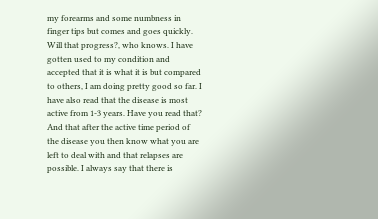my forearms and some numbness in finger tips but comes and goes quickly. Will that progress?, who knows. I have gotten used to my condition and accepted that it is what it is but compared to others, I am doing pretty good so far. I have also read that the disease is most active from 1-3 years. Have you read that? And that after the active time period of the disease you then know what you are left to deal with and that relapses are possible. I always say that there is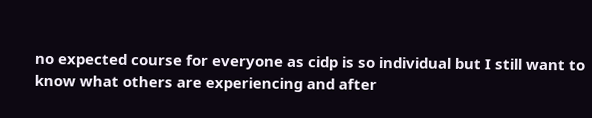no expected course for everyone as cidp is so individual but I still want to know what others are experiencing and after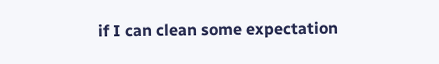if I can clean some expectation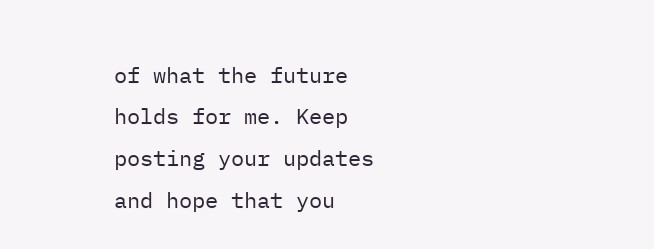of what the future holds for me. Keep posting your updates and hope that you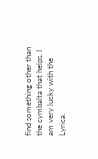find something other than the cymbalta that helps. I am very lucky with the Lyrica.